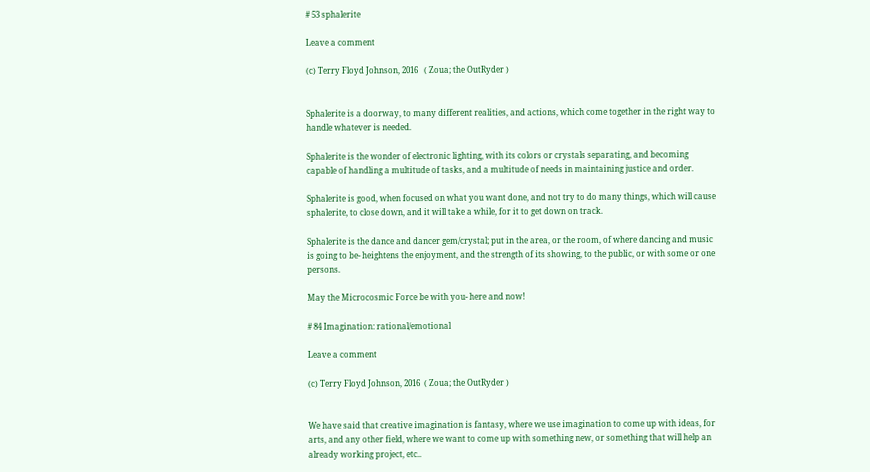# 53 sphalerite

Leave a comment

(c) Terry Floyd Johnson, 2016   ( Zoua; the OutRyder )


Sphalerite is a doorway, to many different realities, and actions, which come together in the right way to handle whatever is needed.

Sphalerite is the wonder of electronic lighting, with its colors or crystals separating, and becoming capable of handling a multitude of tasks, and a multitude of needs in maintaining justice and order.

Sphalerite is good, when focused on what you want done, and not try to do many things, which will cause sphalerite, to close down, and it will take a while, for it to get down on track.

Sphalerite is the dance and dancer gem/crystal; put in the area, or the room, of where dancing and music is going to be- heightens the enjoyment, and the strength of its showing, to the public, or with some or one persons.

May the Microcosmic Force be with you- here and now!

# 84 Imagination: rational/emotional

Leave a comment

(c) Terry Floyd Johnson, 2016  ( Zoua; the OutRyder )


We have said that creative imagination is fantasy, where we use imagination to come up with ideas, for arts, and any other field, where we want to come up with something new, or something that will help an already working project, etc..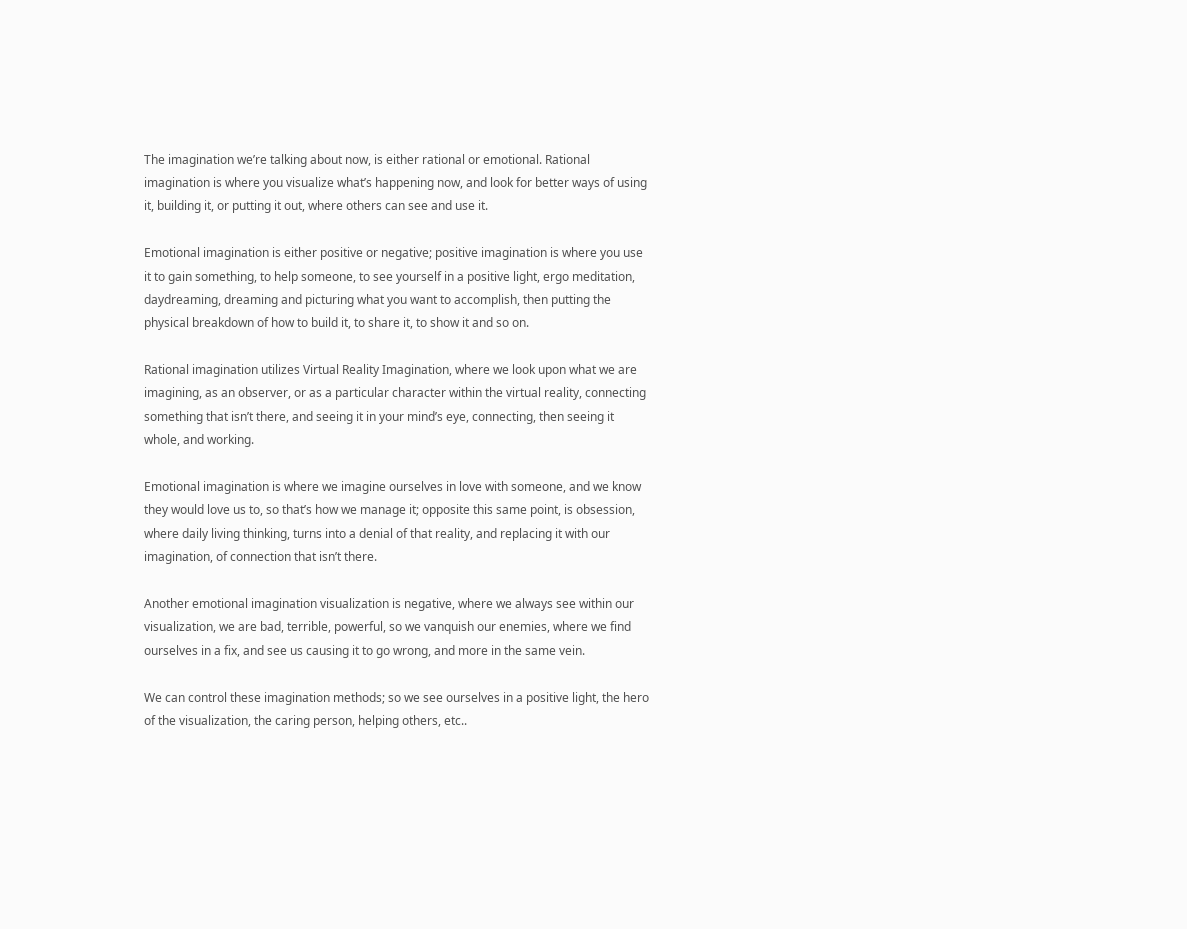The imagination we’re talking about now, is either rational or emotional. Rational imagination is where you visualize what’s happening now, and look for better ways of using it, building it, or putting it out, where others can see and use it.

Emotional imagination is either positive or negative; positive imagination is where you use it to gain something, to help someone, to see yourself in a positive light, ergo meditation, daydreaming, dreaming and picturing what you want to accomplish, then putting the physical breakdown of how to build it, to share it, to show it and so on.

Rational imagination utilizes Virtual Reality Imagination, where we look upon what we are imagining, as an observer, or as a particular character within the virtual reality, connecting something that isn’t there, and seeing it in your mind’s eye, connecting, then seeing it whole, and working.

Emotional imagination is where we imagine ourselves in love with someone, and we know they would love us to, so that’s how we manage it; opposite this same point, is obsession, where daily living thinking, turns into a denial of that reality, and replacing it with our imagination, of connection that isn’t there.

Another emotional imagination visualization is negative, where we always see within our visualization, we are bad, terrible, powerful, so we vanquish our enemies, where we find ourselves in a fix, and see us causing it to go wrong, and more in the same vein.

We can control these imagination methods; so we see ourselves in a positive light, the hero of the visualization, the caring person, helping others, etc..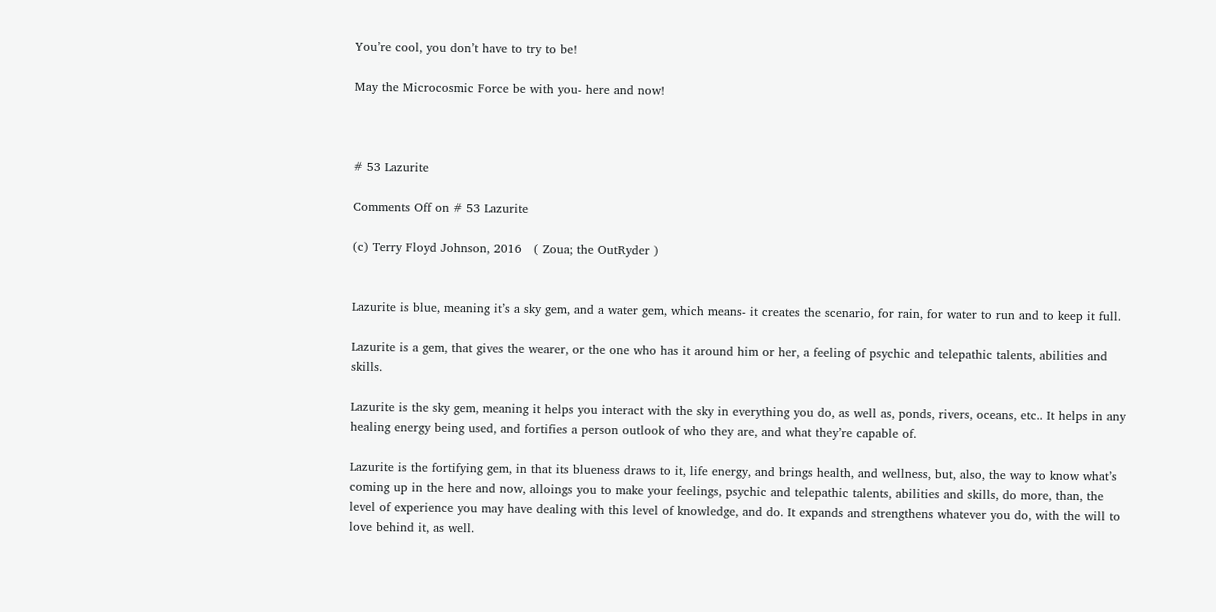You’re cool, you don’t have to try to be!

May the Microcosmic Force be with you- here and now!



# 53 Lazurite

Comments Off on # 53 Lazurite

(c) Terry Floyd Johnson, 2016   ( Zoua; the OutRyder )


Lazurite is blue, meaning it’s a sky gem, and a water gem, which means- it creates the scenario, for rain, for water to run and to keep it full.

Lazurite is a gem, that gives the wearer, or the one who has it around him or her, a feeling of psychic and telepathic talents, abilities and skills.

Lazurite is the sky gem, meaning it helps you interact with the sky in everything you do, as well as, ponds, rivers, oceans, etc.. It helps in any healing energy being used, and fortifies a person outlook of who they are, and what they’re capable of.

Lazurite is the fortifying gem, in that its blueness draws to it, life energy, and brings health, and wellness, but, also, the way to know what’s coming up in the here and now, alloings you to make your feelings, psychic and telepathic talents, abilities and skills, do more, than, the level of experience you may have dealing with this level of knowledge, and do. It expands and strengthens whatever you do, with the will to love behind it, as well.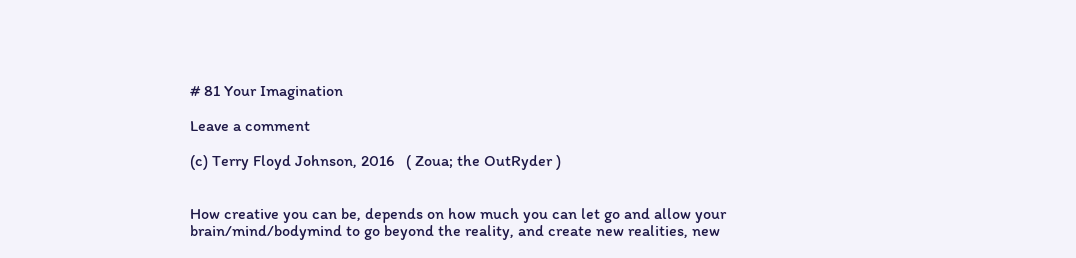# 81 Your Imagination

Leave a comment

(c) Terry Floyd Johnson, 2016   ( Zoua; the OutRyder )


How creative you can be, depends on how much you can let go and allow your brain/mind/bodymind to go beyond the reality, and create new realities, new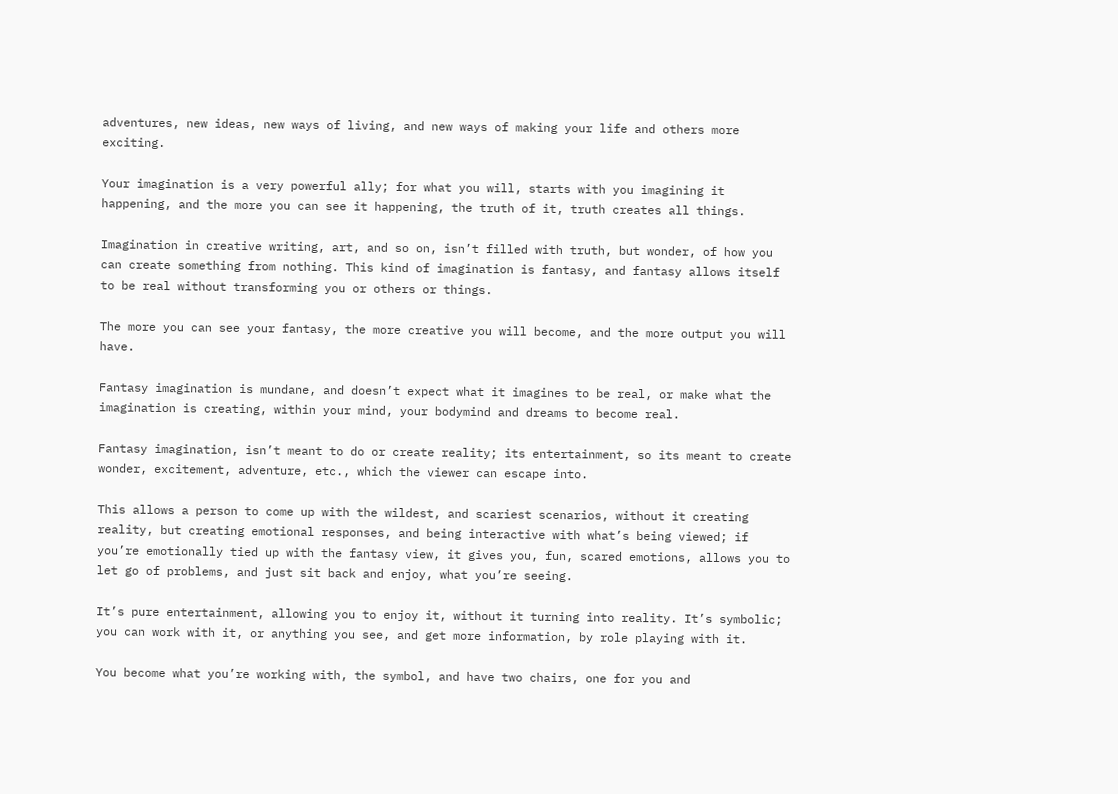adventures, new ideas, new ways of living, and new ways of making your life and others more exciting.

Your imagination is a very powerful ally; for what you will, starts with you imagining it happening, and the more you can see it happening, the truth of it, truth creates all things.

Imagination in creative writing, art, and so on, isn’t filled with truth, but wonder, of how you can create something from nothing. This kind of imagination is fantasy, and fantasy allows itself to be real without transforming you or others or things.

The more you can see your fantasy, the more creative you will become, and the more output you will have.

Fantasy imagination is mundane, and doesn’t expect what it imagines to be real, or make what the imagination is creating, within your mind, your bodymind and dreams to become real.

Fantasy imagination, isn’t meant to do or create reality; its entertainment, so its meant to create wonder, excitement, adventure, etc., which the viewer can escape into.

This allows a person to come up with the wildest, and scariest scenarios, without it creating reality, but creating emotional responses, and being interactive with what’s being viewed; if you’re emotionally tied up with the fantasy view, it gives you, fun, scared emotions, allows you to let go of problems, and just sit back and enjoy, what you’re seeing.

It’s pure entertainment, allowing you to enjoy it, without it turning into reality. It’s symbolic; you can work with it, or anything you see, and get more information, by role playing with it.

You become what you’re working with, the symbol, and have two chairs, one for you and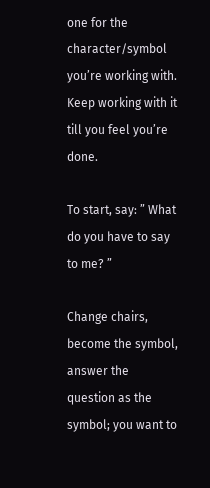one for the character/symbol you’re working with. Keep working with it till you feel you’re done.

To start, say: ” What do you have to say to me? ”

Change chairs, become the symbol, answer the question as the symbol; you want to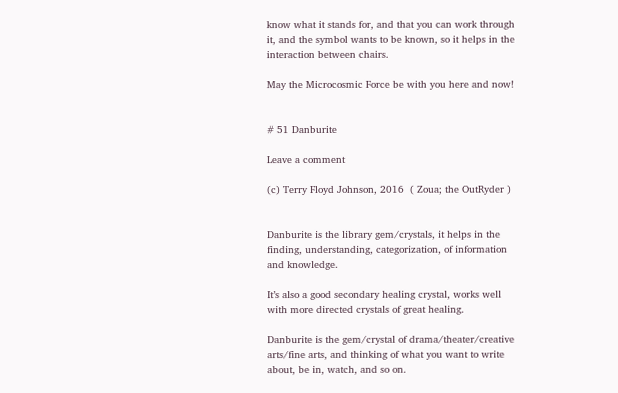know what it stands for, and that you can work through it, and the symbol wants to be known, so it helps in the interaction between chairs.

May the Microcosmic Force be with you here and now!


# 51 Danburite

Leave a comment

(c) Terry Floyd Johnson, 2016  ( Zoua; the OutRyder )


Danburite is the library gem/crystals, it helps in the finding, understanding, categorization, of information and knowledge.

It’s also a good secondary healing crystal, works well with more directed crystals of great healing.

Danburite is the gem/crystal of drama/theater/creative arts/fine arts, and thinking of what you want to write about, be in, watch, and so on.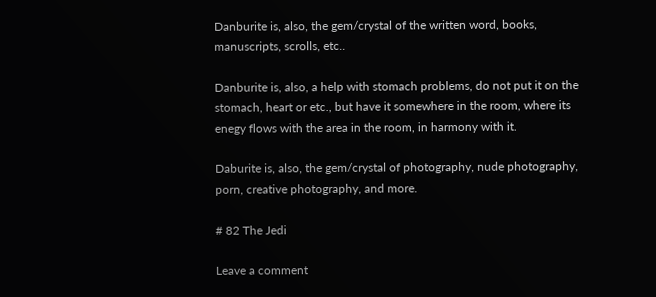Danburite is, also, the gem/crystal of the written word, books, manuscripts, scrolls, etc..

Danburite is, also, a help with stomach problems, do not put it on the stomach, heart or etc., but have it somewhere in the room, where its enegy flows with the area in the room, in harmony with it.

Daburite is, also, the gem/crystal of photography, nude photography, porn, creative photography, and more.

# 82 The Jedi

Leave a comment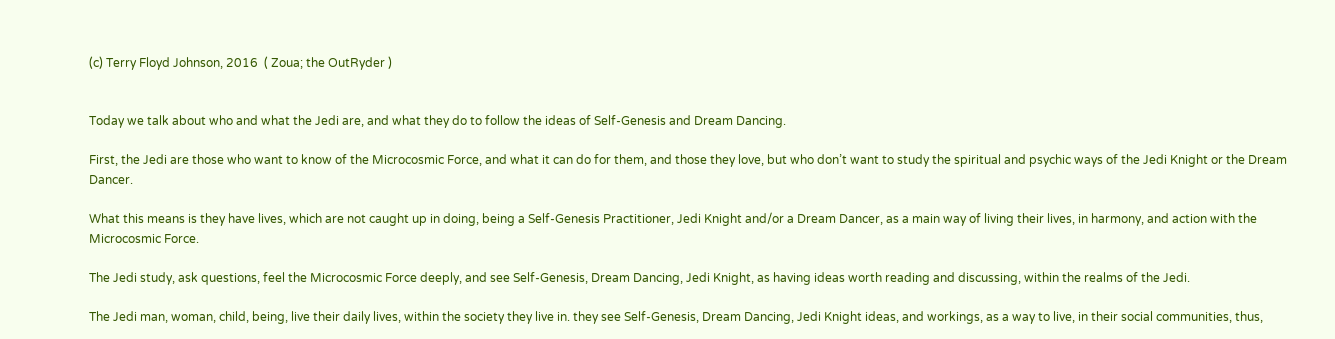(c) Terry Floyd Johnson, 2016  ( Zoua; the OutRyder )


Today we talk about who and what the Jedi are, and what they do to follow the ideas of Self-Genesis and Dream Dancing.

First, the Jedi are those who want to know of the Microcosmic Force, and what it can do for them, and those they love, but who don’t want to study the spiritual and psychic ways of the Jedi Knight or the Dream Dancer.

What this means is they have lives, which are not caught up in doing, being a Self-Genesis Practitioner, Jedi Knight and/or a Dream Dancer, as a main way of living their lives, in harmony, and action with the Microcosmic Force.

The Jedi study, ask questions, feel the Microcosmic Force deeply, and see Self-Genesis, Dream Dancing, Jedi Knight, as having ideas worth reading and discussing, within the realms of the Jedi.

The Jedi man, woman, child, being, live their daily lives, within the society they live in. they see Self-Genesis, Dream Dancing, Jedi Knight ideas, and workings, as a way to live, in their social communities, thus,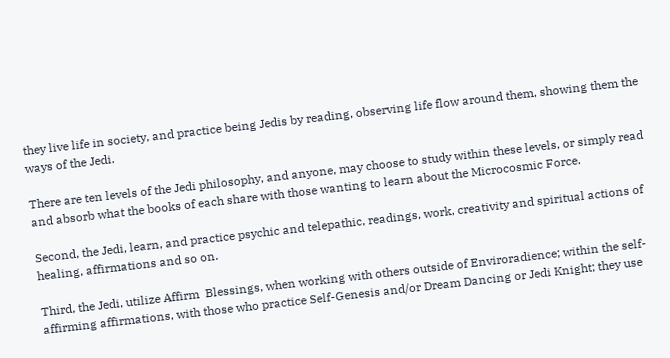they live life in society, and practice being Jedis by reading, observing life flow around them, showing them the ways of the Jedi.

There are ten levels of the Jedi philosophy, and anyone, may choose to study within these levels, or simply read and absorb what the books of each share with those wanting to learn about the Microcosmic Force.

Second, the Jedi, learn, and practice psychic and telepathic, readings, work, creativity and spiritual actions of healing, affirmations and so on.

Third, the Jedi, utilize Affirm  Blessings, when working with others outside of Enviroradience; within the self-affirming affirmations, with those who practice Self-Genesis and/or Dream Dancing or Jedi Knight; they use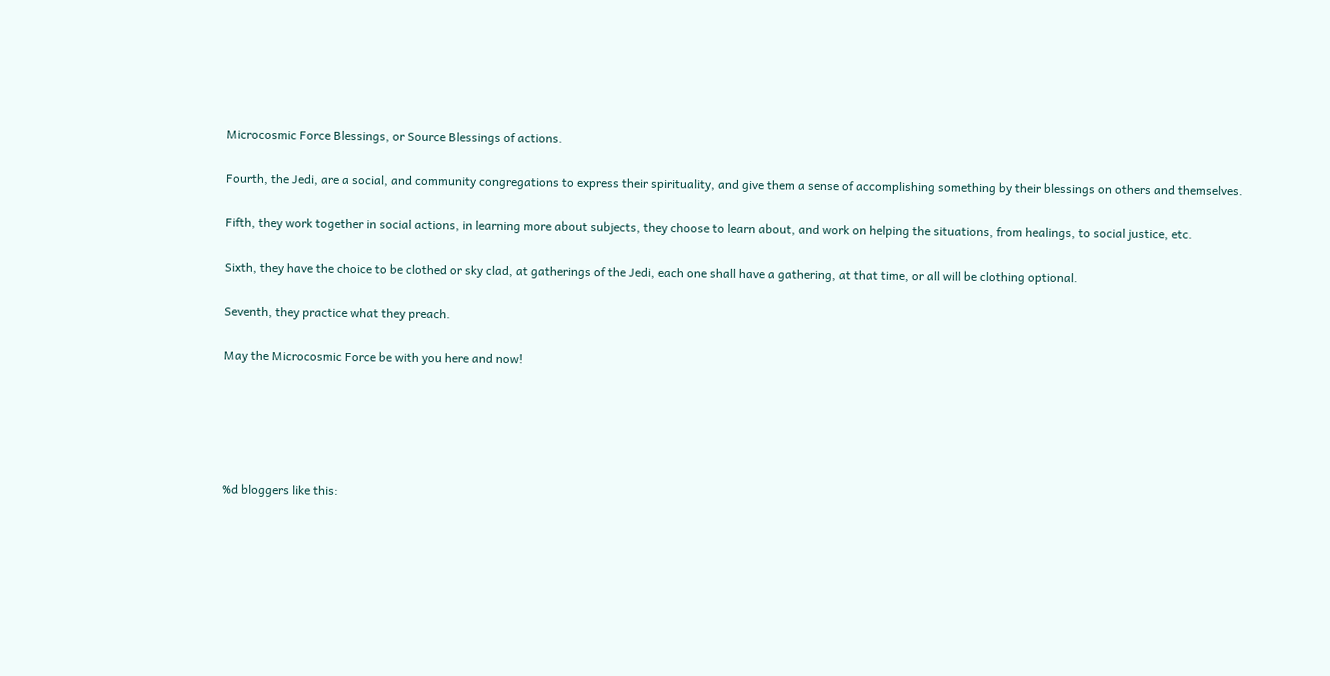Microcosmic Force Blessings, or Source Blessings of actions.

Fourth, the Jedi, are a social, and community congregations to express their spirituality, and give them a sense of accomplishing something by their blessings on others and themselves.

Fifth, they work together in social actions, in learning more about subjects, they choose to learn about, and work on helping the situations, from healings, to social justice, etc.

Sixth, they have the choice to be clothed or sky clad, at gatherings of the Jedi, each one shall have a gathering, at that time, or all will be clothing optional.

Seventh, they practice what they preach.

May the Microcosmic Force be with you here and now!





%d bloggers like this: